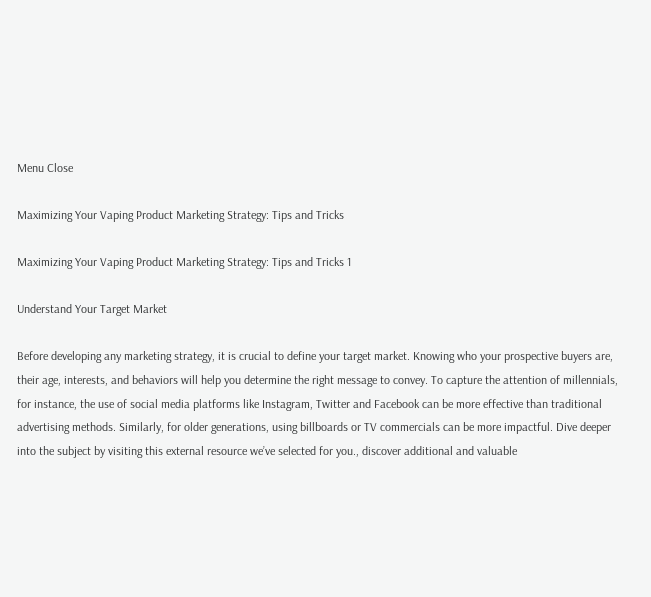Menu Close

Maximizing Your Vaping Product Marketing Strategy: Tips and Tricks

Maximizing Your Vaping Product Marketing Strategy: Tips and Tricks 1

Understand Your Target Market

Before developing any marketing strategy, it is crucial to define your target market. Knowing who your prospective buyers are, their age, interests, and behaviors will help you determine the right message to convey. To capture the attention of millennials, for instance, the use of social media platforms like Instagram, Twitter and Facebook can be more effective than traditional advertising methods. Similarly, for older generations, using billboards or TV commercials can be more impactful. Dive deeper into the subject by visiting this external resource we’ve selected for you., discover additional and valuable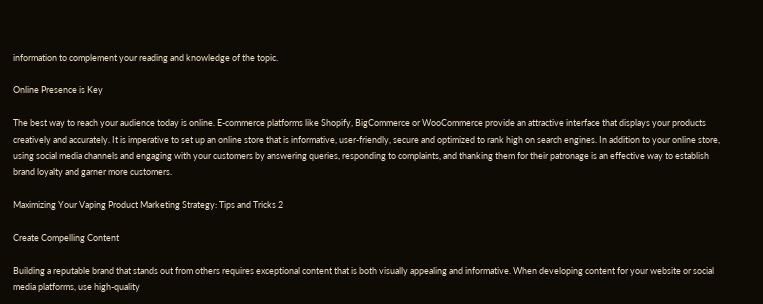information to complement your reading and knowledge of the topic.

Online Presence is Key

The best way to reach your audience today is online. E-commerce platforms like Shopify, BigCommerce or WooCommerce provide an attractive interface that displays your products creatively and accurately. It is imperative to set up an online store that is informative, user-friendly, secure and optimized to rank high on search engines. In addition to your online store, using social media channels and engaging with your customers by answering queries, responding to complaints, and thanking them for their patronage is an effective way to establish brand loyalty and garner more customers.

Maximizing Your Vaping Product Marketing Strategy: Tips and Tricks 2

Create Compelling Content

Building a reputable brand that stands out from others requires exceptional content that is both visually appealing and informative. When developing content for your website or social media platforms, use high-quality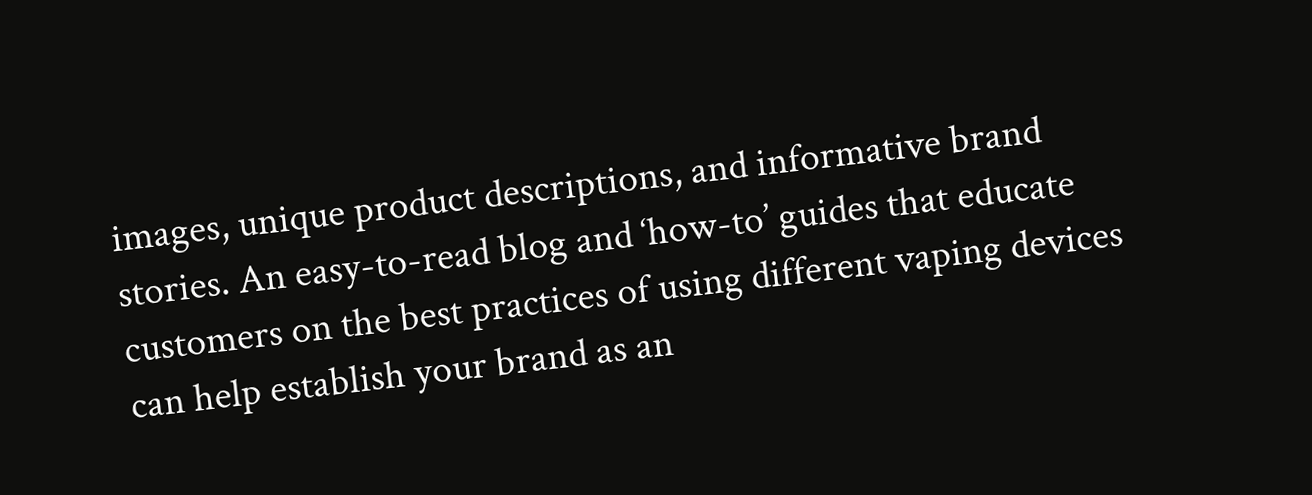images, unique product descriptions, and informative brand stories. An easy-to-read blog and ‘how-to’ guides that educate customers on the best practices of using different vaping devices can help establish your brand as an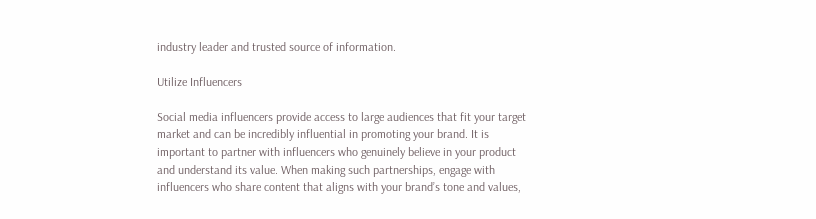industry leader and trusted source of information.

Utilize Influencers

Social media influencers provide access to large audiences that fit your target market and can be incredibly influential in promoting your brand. It is important to partner with influencers who genuinely believe in your product and understand its value. When making such partnerships, engage with influencers who share content that aligns with your brand’s tone and values,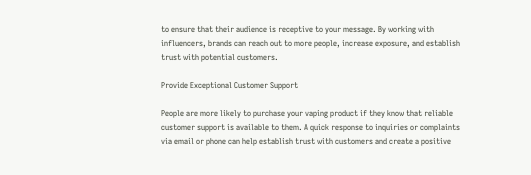to ensure that their audience is receptive to your message. By working with influencers, brands can reach out to more people, increase exposure, and establish trust with potential customers.

Provide Exceptional Customer Support

People are more likely to purchase your vaping product if they know that reliable customer support is available to them. A quick response to inquiries or complaints via email or phone can help establish trust with customers and create a positive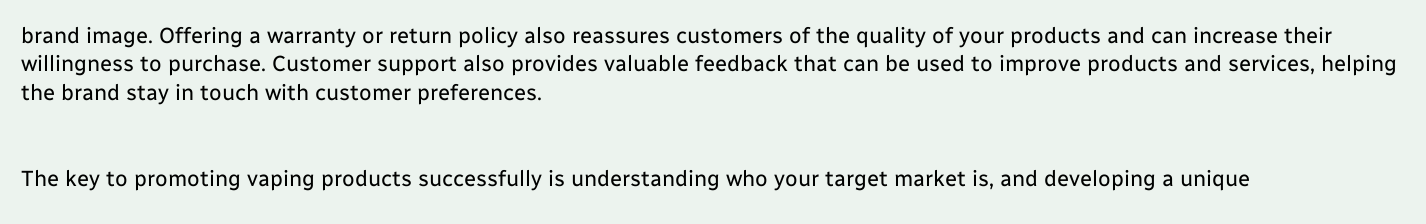brand image. Offering a warranty or return policy also reassures customers of the quality of your products and can increase their willingness to purchase. Customer support also provides valuable feedback that can be used to improve products and services, helping the brand stay in touch with customer preferences.


The key to promoting vaping products successfully is understanding who your target market is, and developing a unique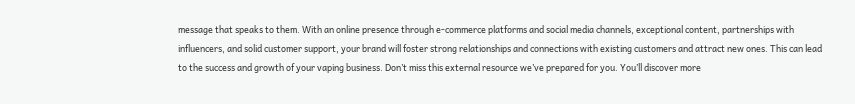message that speaks to them. With an online presence through e-commerce platforms and social media channels, exceptional content, partnerships with influencers, and solid customer support, your brand will foster strong relationships and connections with existing customers and attract new ones. This can lead to the success and growth of your vaping business. Don’t miss this external resource we’ve prepared for you. You’ll discover more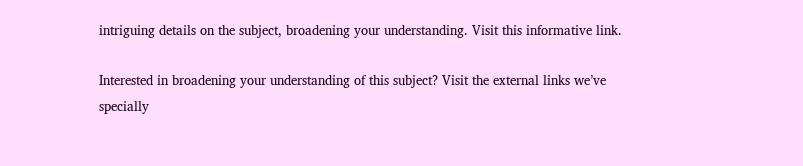intriguing details on the subject, broadening your understanding. Visit this informative link.

Interested in broadening your understanding of this subject? Visit the external links we’ve specially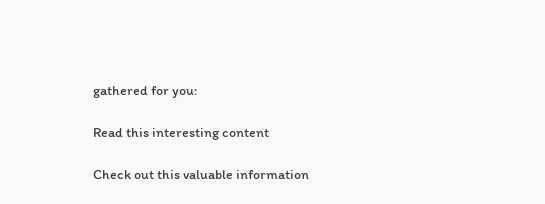gathered for you:

Read this interesting content

Check out this valuable information